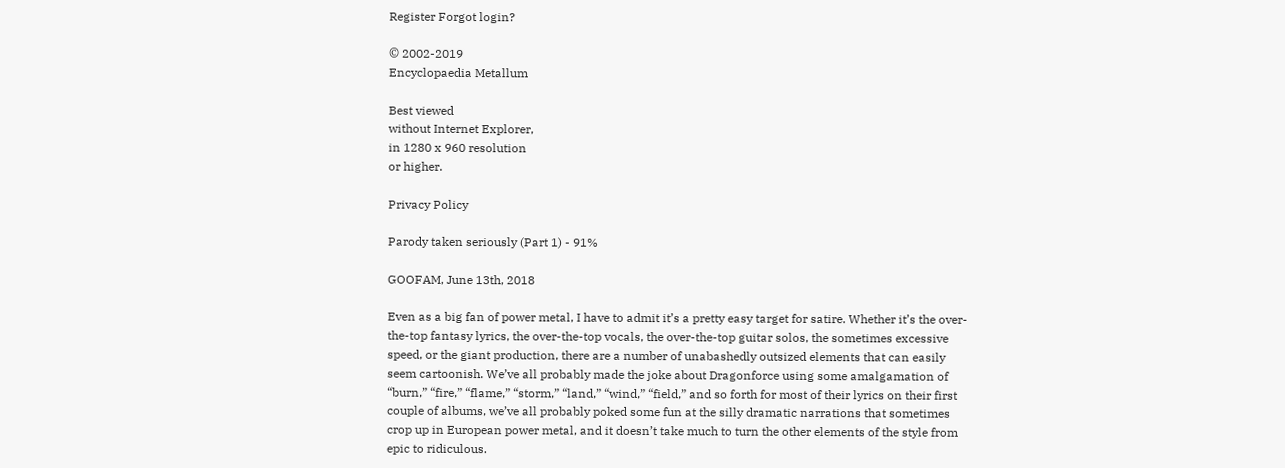Register Forgot login?

© 2002-2019
Encyclopaedia Metallum

Best viewed
without Internet Explorer,
in 1280 x 960 resolution
or higher.

Privacy Policy

Parody taken seriously (Part 1) - 91%

GOOFAM, June 13th, 2018

Even as a big fan of power metal, I have to admit it’s a pretty easy target for satire. Whether it’s the over-the-top fantasy lyrics, the over-the-top vocals, the over-the-top guitar solos, the sometimes excessive speed, or the giant production, there are a number of unabashedly outsized elements that can easily seem cartoonish. We’ve all probably made the joke about Dragonforce using some amalgamation of “burn,” “fire,” “flame,” “storm,” “land,” “wind,” “field,” and so forth for most of their lyrics on their first couple of albums, we’ve all probably poked some fun at the silly dramatic narrations that sometimes crop up in European power metal, and it doesn’t take much to turn the other elements of the style from epic to ridiculous.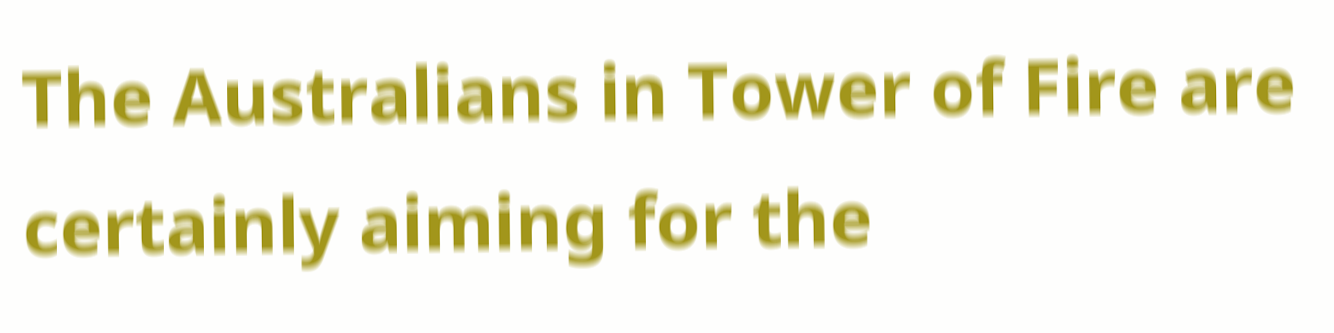The Australians in Tower of Fire are certainly aiming for the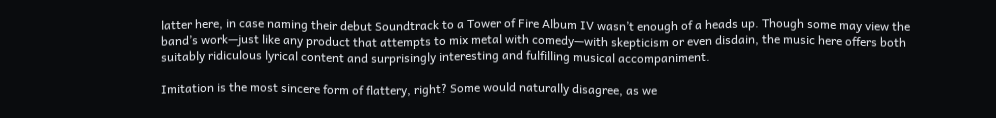latter here, in case naming their debut Soundtrack to a Tower of Fire Album IV wasn’t enough of a heads up. Though some may view the band’s work—just like any product that attempts to mix metal with comedy—with skepticism or even disdain, the music here offers both suitably ridiculous lyrical content and surprisingly interesting and fulfilling musical accompaniment.

Imitation is the most sincere form of flattery, right? Some would naturally disagree, as we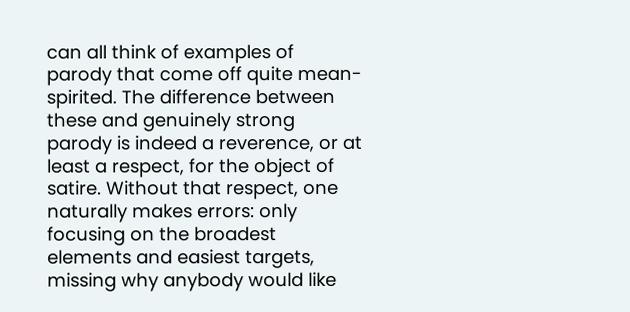can all think of examples of parody that come off quite mean-spirited. The difference between these and genuinely strong parody is indeed a reverence, or at least a respect, for the object of satire. Without that respect, one naturally makes errors: only focusing on the broadest elements and easiest targets, missing why anybody would like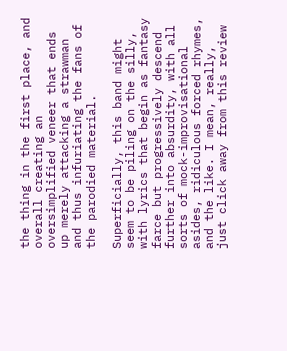the thing in the first place, and overall creating an oversimplified veneer that ends up merely attacking a strawman and thus infuriating the fans of the parodied material.

Superficially, this band might seem to be piling on the silly, with lyrics that begin as fantasy farce but progressively descend further into absurdity, with all sorts of mock-improvisational asides, ridiculous forced rhymes, and the like. I mean, really, just click away from this review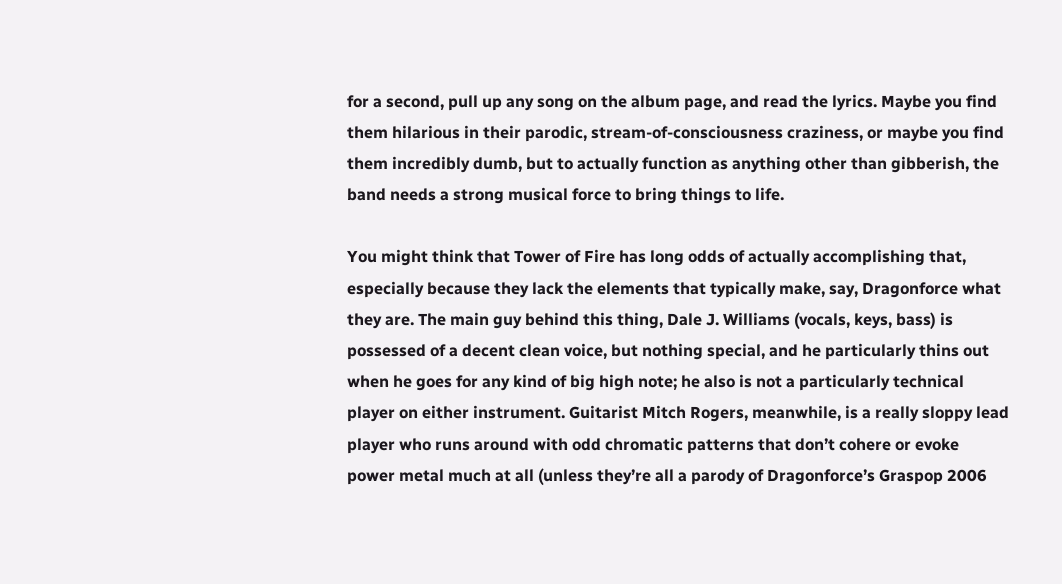for a second, pull up any song on the album page, and read the lyrics. Maybe you find them hilarious in their parodic, stream-of-consciousness craziness, or maybe you find them incredibly dumb, but to actually function as anything other than gibberish, the band needs a strong musical force to bring things to life.

You might think that Tower of Fire has long odds of actually accomplishing that, especially because they lack the elements that typically make, say, Dragonforce what they are. The main guy behind this thing, Dale J. Williams (vocals, keys, bass) is possessed of a decent clean voice, but nothing special, and he particularly thins out when he goes for any kind of big high note; he also is not a particularly technical player on either instrument. Guitarist Mitch Rogers, meanwhile, is a really sloppy lead player who runs around with odd chromatic patterns that don’t cohere or evoke power metal much at all (unless they’re all a parody of Dragonforce’s Graspop 2006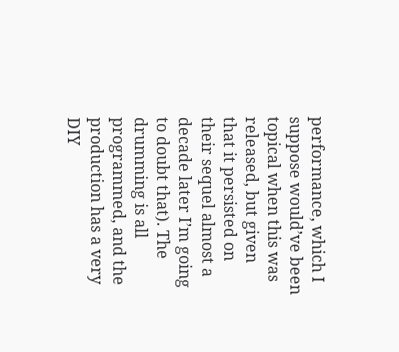performance, which I suppose would’ve been topical when this was released, but given that it persisted on their sequel almost a decade later I’m going to doubt that). The drumming is all programmed, and the production has a very DIY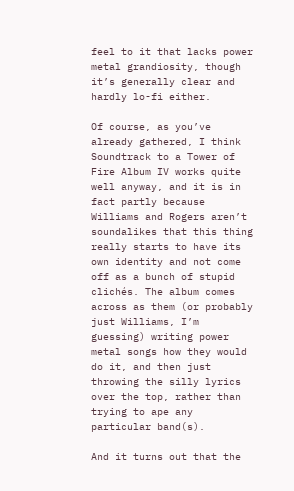feel to it that lacks power metal grandiosity, though it’s generally clear and hardly lo-fi either.

Of course, as you’ve already gathered, I think Soundtrack to a Tower of Fire Album IV works quite well anyway, and it is in fact partly because Williams and Rogers aren’t soundalikes that this thing really starts to have its own identity and not come off as a bunch of stupid clichés. The album comes across as them (or probably just Williams, I’m guessing) writing power metal songs how they would do it, and then just throwing the silly lyrics over the top, rather than trying to ape any particular band(s).

And it turns out that the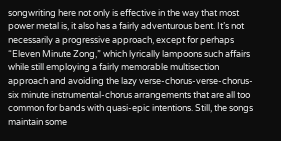songwriting here not only is effective in the way that most power metal is, it also has a fairly adventurous bent. It’s not necessarily a progressive approach, except for perhaps “Eleven Minute Zong,” which lyrically lampoons such affairs while still employing a fairly memorable multisection approach and avoiding the lazy verse-chorus-verse-chorus-six minute instrumental-chorus arrangements that are all too common for bands with quasi-epic intentions. Still, the songs maintain some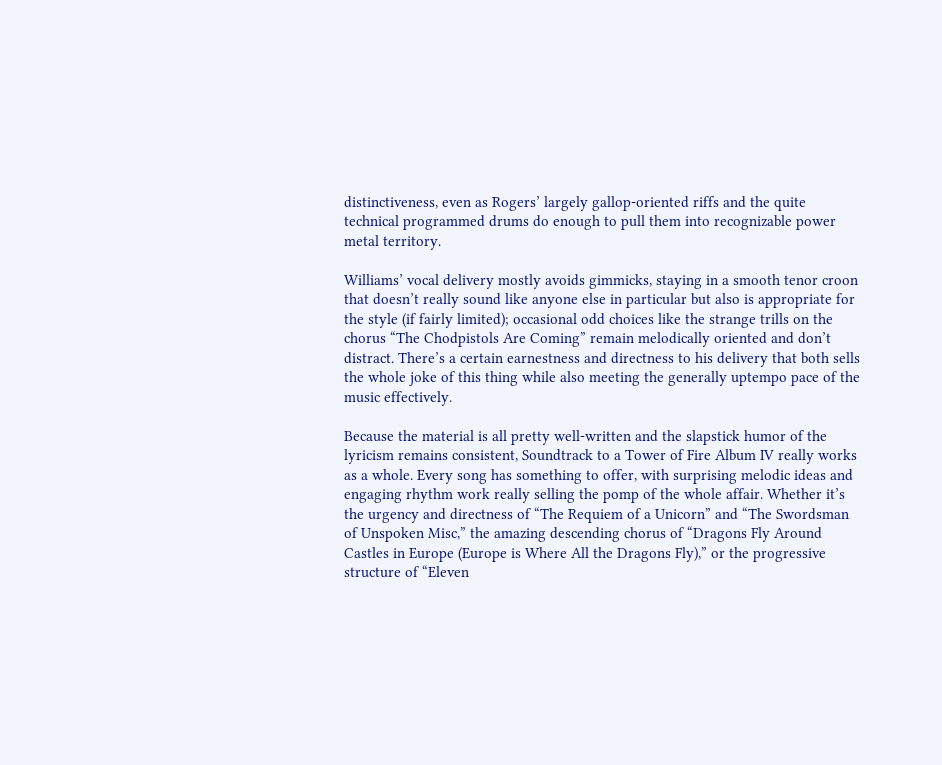distinctiveness, even as Rogers’ largely gallop-oriented riffs and the quite technical programmed drums do enough to pull them into recognizable power metal territory.

Williams’ vocal delivery mostly avoids gimmicks, staying in a smooth tenor croon that doesn’t really sound like anyone else in particular but also is appropriate for the style (if fairly limited); occasional odd choices like the strange trills on the chorus “The Chodpistols Are Coming” remain melodically oriented and don’t distract. There’s a certain earnestness and directness to his delivery that both sells the whole joke of this thing while also meeting the generally uptempo pace of the music effectively.

Because the material is all pretty well-written and the slapstick humor of the lyricism remains consistent, Soundtrack to a Tower of Fire Album IV really works as a whole. Every song has something to offer, with surprising melodic ideas and engaging rhythm work really selling the pomp of the whole affair. Whether it’s the urgency and directness of “The Requiem of a Unicorn” and “The Swordsman of Unspoken Misc,” the amazing descending chorus of “Dragons Fly Around Castles in Europe (Europe is Where All the Dragons Fly),” or the progressive structure of “Eleven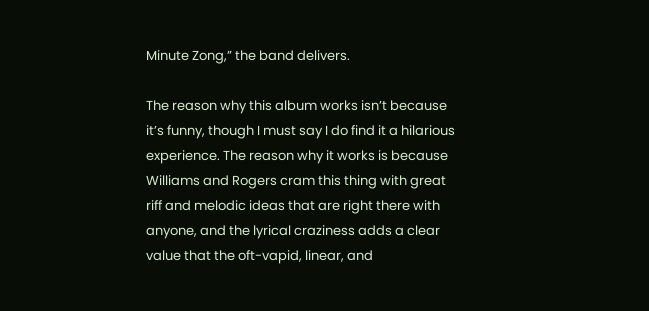Minute Zong,” the band delivers.

The reason why this album works isn’t because it’s funny, though I must say I do find it a hilarious experience. The reason why it works is because Williams and Rogers cram this thing with great riff and melodic ideas that are right there with anyone, and the lyrical craziness adds a clear value that the oft-vapid, linear, and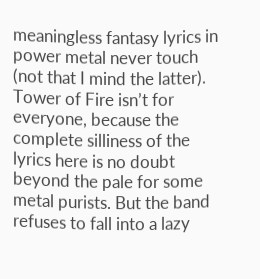meaningless fantasy lyrics in power metal never touch (not that I mind the latter). Tower of Fire isn’t for everyone, because the complete silliness of the lyrics here is no doubt beyond the pale for some metal purists. But the band refuses to fall into a lazy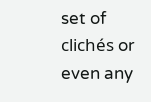set of clichés or even any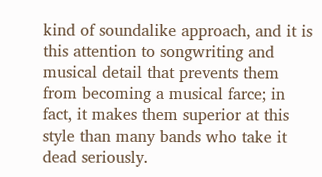kind of soundalike approach, and it is this attention to songwriting and musical detail that prevents them from becoming a musical farce; in fact, it makes them superior at this style than many bands who take it dead seriously.